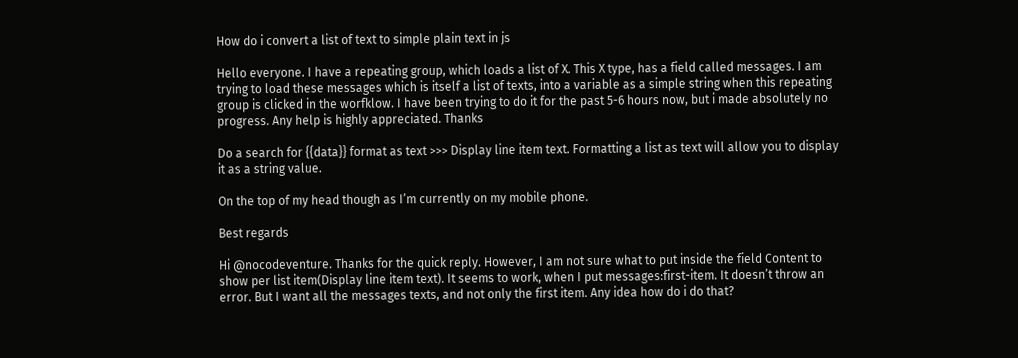How do i convert a list of text to simple plain text in js

Hello everyone. I have a repeating group, which loads a list of X. This X type, has a field called messages. I am trying to load these messages which is itself a list of texts, into a variable as a simple string when this repeating group is clicked in the worfklow. I have been trying to do it for the past 5-6 hours now, but i made absolutely no progress. Any help is highly appreciated. Thanks

Do a search for {{data}} format as text >>> Display line item text. Formatting a list as text will allow you to display it as a string value.

On the top of my head though as I’m currently on my mobile phone.

Best regards

Hi @nocodeventure. Thanks for the quick reply. However, I am not sure what to put inside the field Content to show per list item(Display line item text). It seems to work, when I put messages:first-item. It doesn’t throw an error. But I want all the messages texts, and not only the first item. Any idea how do i do that?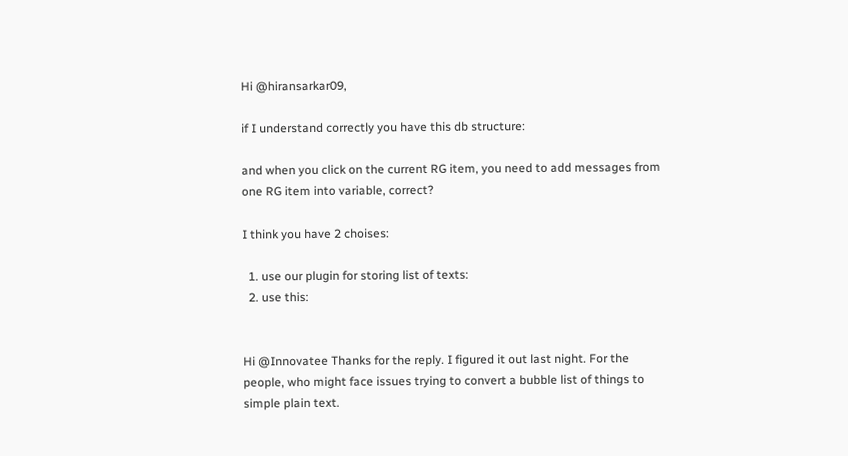Hi @hiransarkar09,

if I understand correctly you have this db structure:

and when you click on the current RG item, you need to add messages from one RG item into variable, correct?

I think you have 2 choises:

  1. use our plugin for storing list of texts:
  2. use this:


Hi @Innovatee Thanks for the reply. I figured it out last night. For the people, who might face issues trying to convert a bubble list of things to simple plain text.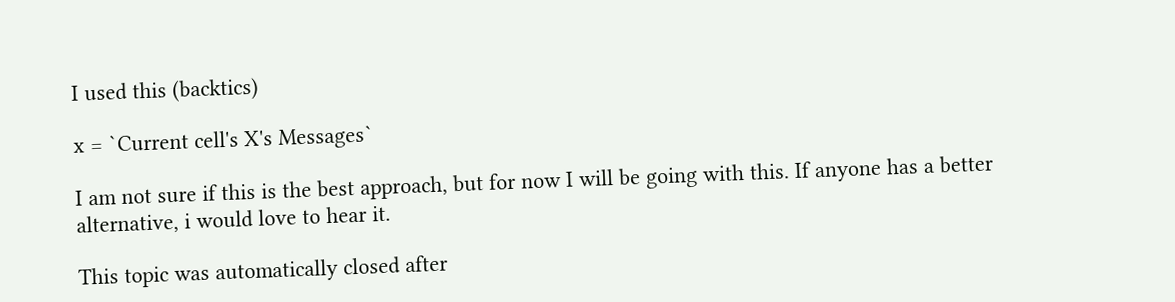I used this (backtics)

x = `Current cell's X's Messages`

I am not sure if this is the best approach, but for now I will be going with this. If anyone has a better alternative, i would love to hear it.

This topic was automatically closed after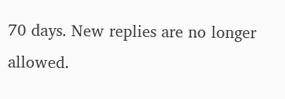70 days. New replies are no longer allowed.